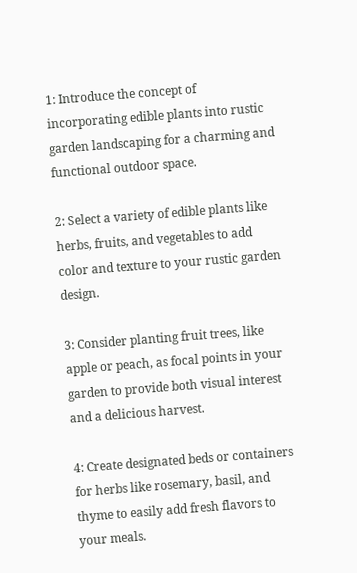1: Introduce the concept of incorporating edible plants into rustic garden landscaping for a charming and functional outdoor space.

2: Select a variety of edible plants like herbs, fruits, and vegetables to add color and texture to your rustic garden design.

3: Consider planting fruit trees, like apple or peach, as focal points in your garden to provide both visual interest and a delicious harvest.

4: Create designated beds or containers for herbs like rosemary, basil, and thyme to easily add fresh flavors to your meals.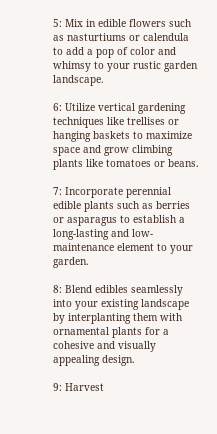5: Mix in edible flowers such as nasturtiums or calendula to add a pop of color and whimsy to your rustic garden landscape.

6: Utilize vertical gardening techniques like trellises or hanging baskets to maximize space and grow climbing plants like tomatoes or beans.

7: Incorporate perennial edible plants such as berries or asparagus to establish a long-lasting and low-maintenance element to your garden.

8: Blend edibles seamlessly into your existing landscape by interplanting them with ornamental plants for a cohesive and visually appealing design.

9: Harvest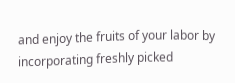and enjoy the fruits of your labor by incorporating freshly picked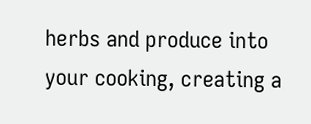herbs and produce into your cooking, creating a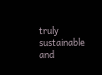truly sustainable and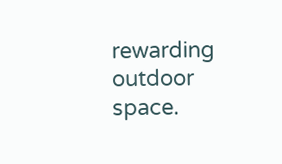rewarding outdoor space.